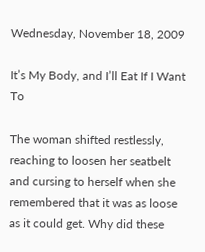Wednesday, November 18, 2009

It’s My Body, and I’ll Eat If I Want To

The woman shifted restlessly, reaching to loosen her seatbelt and cursing to herself when she remembered that it was as loose as it could get. Why did these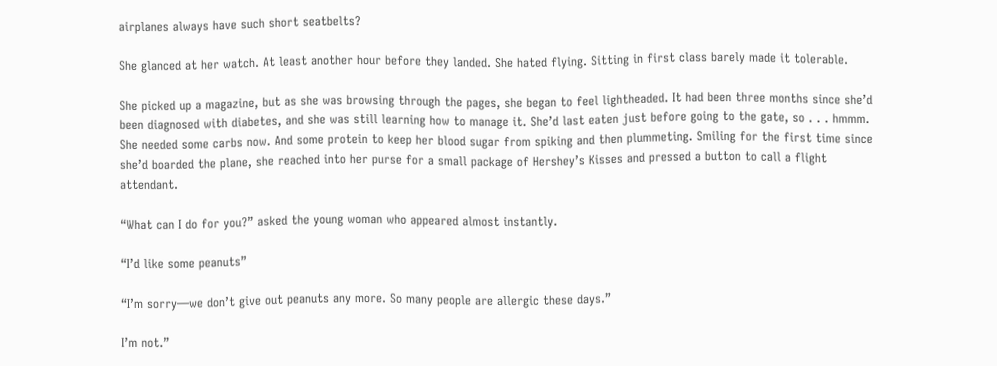airplanes always have such short seatbelts?

She glanced at her watch. At least another hour before they landed. She hated flying. Sitting in first class barely made it tolerable.

She picked up a magazine, but as she was browsing through the pages, she began to feel lightheaded. It had been three months since she’d been diagnosed with diabetes, and she was still learning how to manage it. She’d last eaten just before going to the gate, so . . . hmmm. She needed some carbs now. And some protein to keep her blood sugar from spiking and then plummeting. Smiling for the first time since she’d boarded the plane, she reached into her purse for a small package of Hershey’s Kisses and pressed a button to call a flight attendant.

“What can I do for you?” asked the young woman who appeared almost instantly.

“I’d like some peanuts”

“I’m sorry—we don’t give out peanuts any more. So many people are allergic these days.”

I’m not.”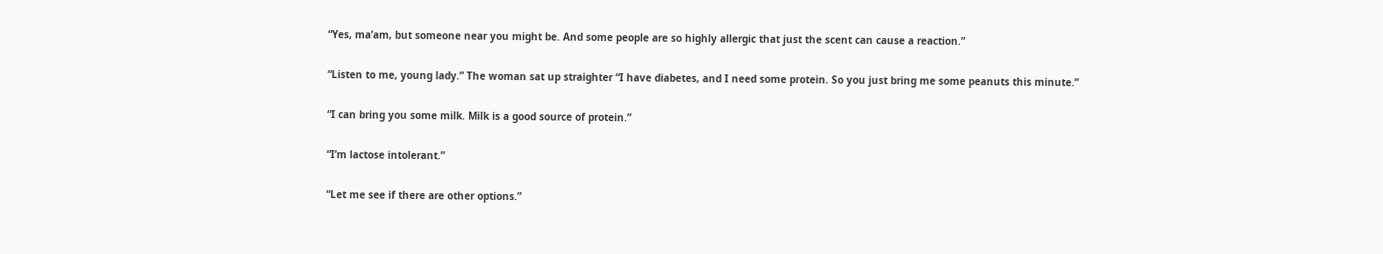“Yes, ma’am, but someone near you might be. And some people are so highly allergic that just the scent can cause a reaction.”

“Listen to me, young lady.” The woman sat up straighter “I have diabetes, and I need some protein. So you just bring me some peanuts this minute.”

“I can bring you some milk. Milk is a good source of protein.”

“I’m lactose intolerant.”

“Let me see if there are other options.”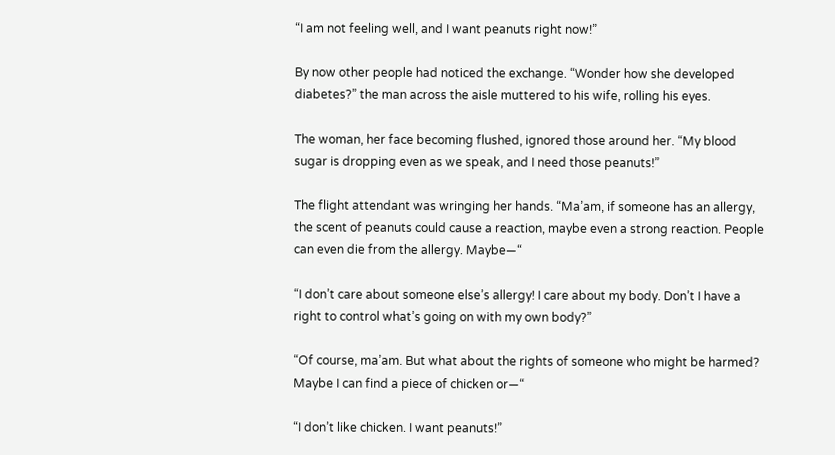“I am not feeling well, and I want peanuts right now!”

By now other people had noticed the exchange. “Wonder how she developed diabetes?” the man across the aisle muttered to his wife, rolling his eyes.

The woman, her face becoming flushed, ignored those around her. “My blood sugar is dropping even as we speak, and I need those peanuts!”

The flight attendant was wringing her hands. “Ma’am, if someone has an allergy, the scent of peanuts could cause a reaction, maybe even a strong reaction. People can even die from the allergy. Maybe—“

“I don’t care about someone else’s allergy! I care about my body. Don’t I have a right to control what’s going on with my own body?”

“Of course, ma’am. But what about the rights of someone who might be harmed? Maybe I can find a piece of chicken or—“

“I don’t like chicken. I want peanuts!”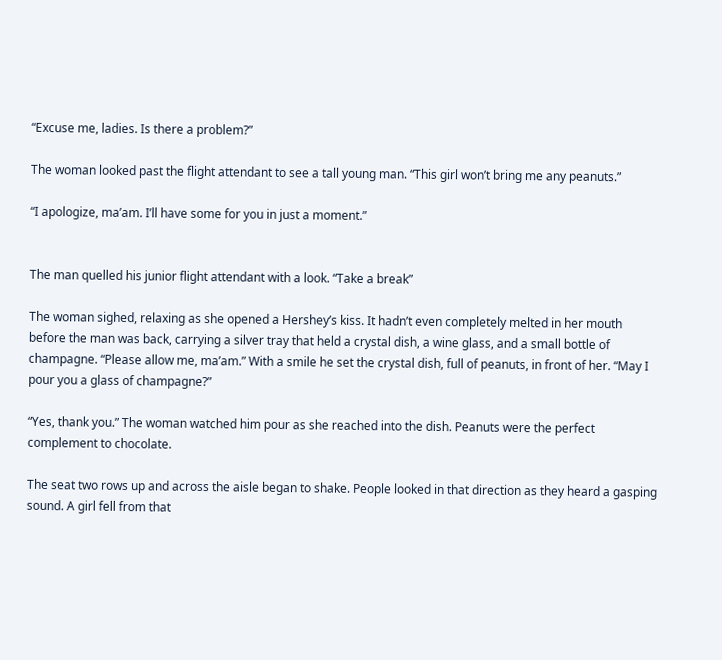“Excuse me, ladies. Is there a problem?”

The woman looked past the flight attendant to see a tall young man. “This girl won’t bring me any peanuts.”

“I apologize, ma’am. I’ll have some for you in just a moment.”


The man quelled his junior flight attendant with a look. “Take a break”

The woman sighed, relaxing as she opened a Hershey’s kiss. It hadn’t even completely melted in her mouth before the man was back, carrying a silver tray that held a crystal dish, a wine glass, and a small bottle of champagne. “Please allow me, ma’am.” With a smile he set the crystal dish, full of peanuts, in front of her. “May I pour you a glass of champagne?”

“Yes, thank you.” The woman watched him pour as she reached into the dish. Peanuts were the perfect complement to chocolate.

The seat two rows up and across the aisle began to shake. People looked in that direction as they heard a gasping sound. A girl fell from that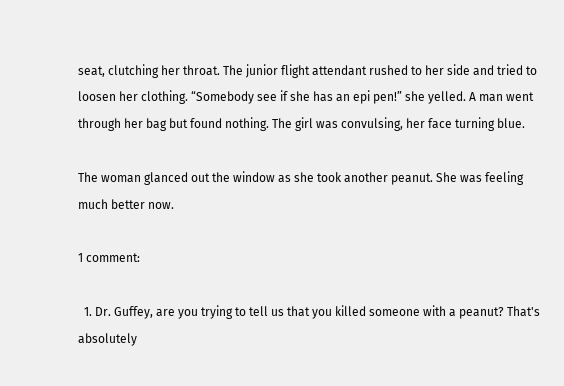seat, clutching her throat. The junior flight attendant rushed to her side and tried to loosen her clothing. “Somebody see if she has an epi pen!” she yelled. A man went through her bag but found nothing. The girl was convulsing, her face turning blue.

The woman glanced out the window as she took another peanut. She was feeling much better now.

1 comment:

  1. Dr. Guffey, are you trying to tell us that you killed someone with a peanut? That's absolutely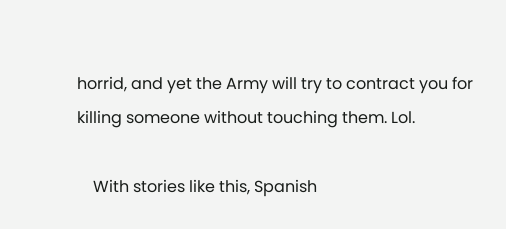horrid, and yet the Army will try to contract you for killing someone without touching them. Lol.

    With stories like this, Spanish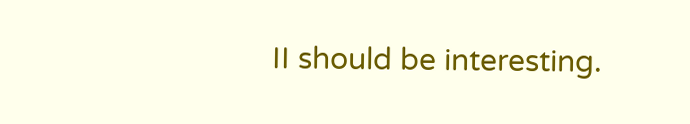II should be interesting.